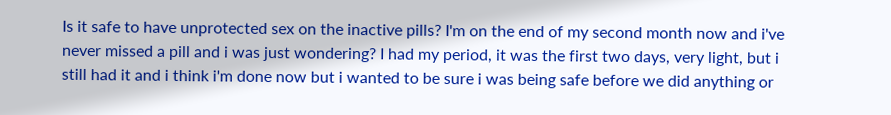Is it safe to have unprotected sex on the inactive pills? I'm on the end of my second month now and i've never missed a pill and i was just wondering? I had my period, it was the first two days, very light, but i still had it and i think i'm done now but i wanted to be sure i was being safe before we did anything or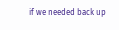if we needed back up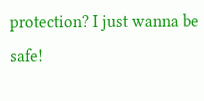protection? I just wanna be safe!